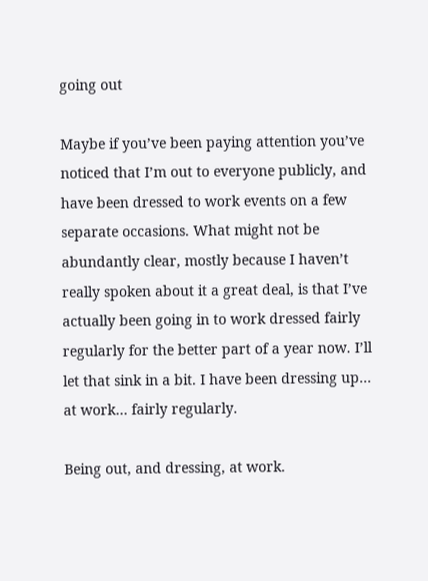going out

Maybe if you’ve been paying attention you’ve noticed that I’m out to everyone publicly, and have been dressed to work events on a few separate occasions. What might not be abundantly clear, mostly because I haven’t really spoken about it a great deal, is that I’ve actually been going in to work dressed fairly regularly for the better part of a year now. I’ll let that sink in a bit. I have been dressing up… at work… fairly regularly.

Being out, and dressing, at work.